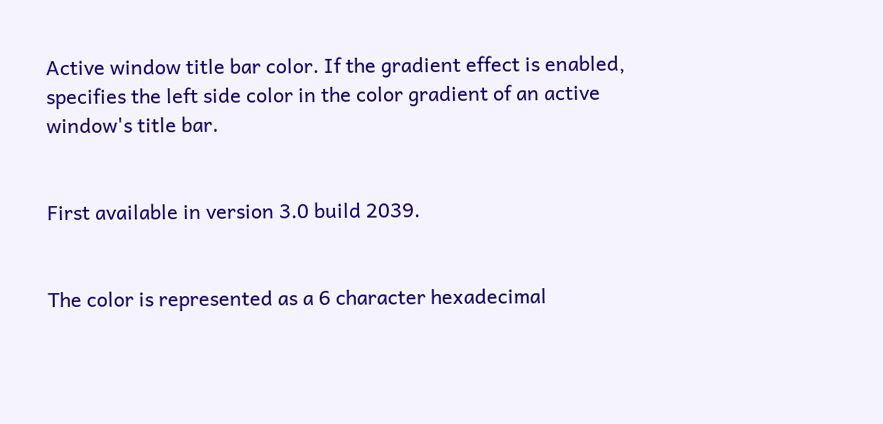Active window title bar color. If the gradient effect is enabled, specifies the left side color in the color gradient of an active window's title bar.


First available in version 3.0 build 2039.


The color is represented as a 6 character hexadecimal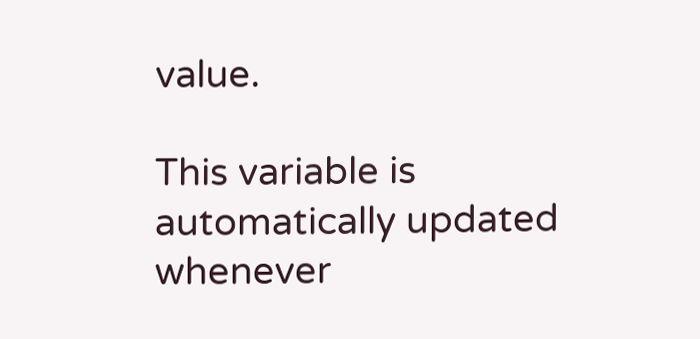value.

This variable is automatically updated whenever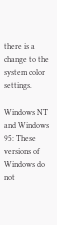there is a change to the system color settings.

Windows NT and Windows 95: These versions of Windows do not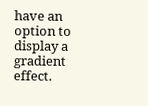have an option to display a gradient effect.